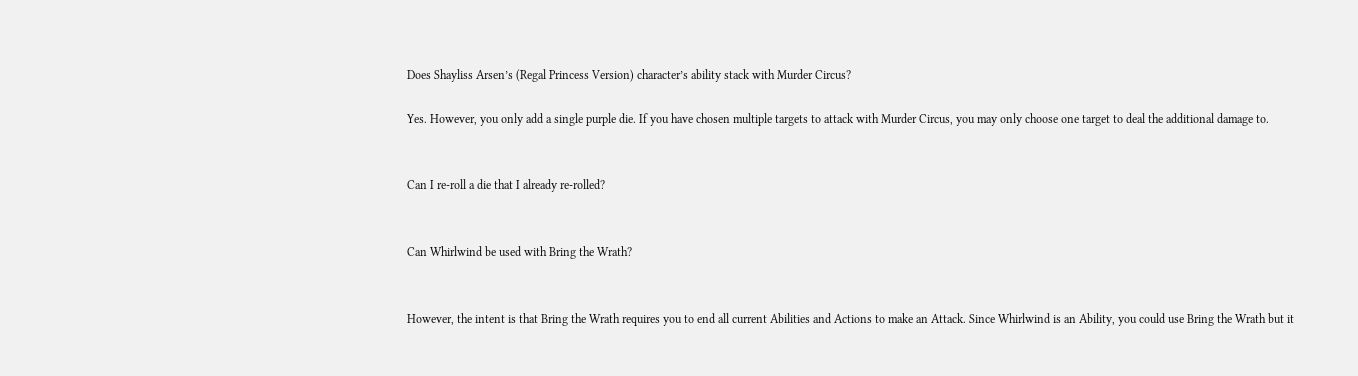Does Shayliss Arsen’s (Regal Princess Version) character’s ability stack with Murder Circus?

Yes. However, you only add a single purple die. If you have chosen multiple targets to attack with Murder Circus, you may only choose one target to deal the additional damage to.


Can I re-roll a die that I already re-rolled?


Can Whirlwind be used with Bring the Wrath?


However, the intent is that Bring the Wrath requires you to end all current Abilities and Actions to make an Attack. Since Whirlwind is an Ability, you could use Bring the Wrath but it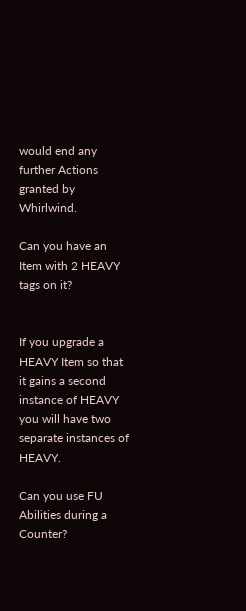would end any further Actions granted by Whirlwind.

Can you have an Item with 2 HEAVY tags on it?


If you upgrade a HEAVY Item so that it gains a second instance of HEAVY you will have two separate instances of HEAVY.

Can you use FU Abilities during a Counter?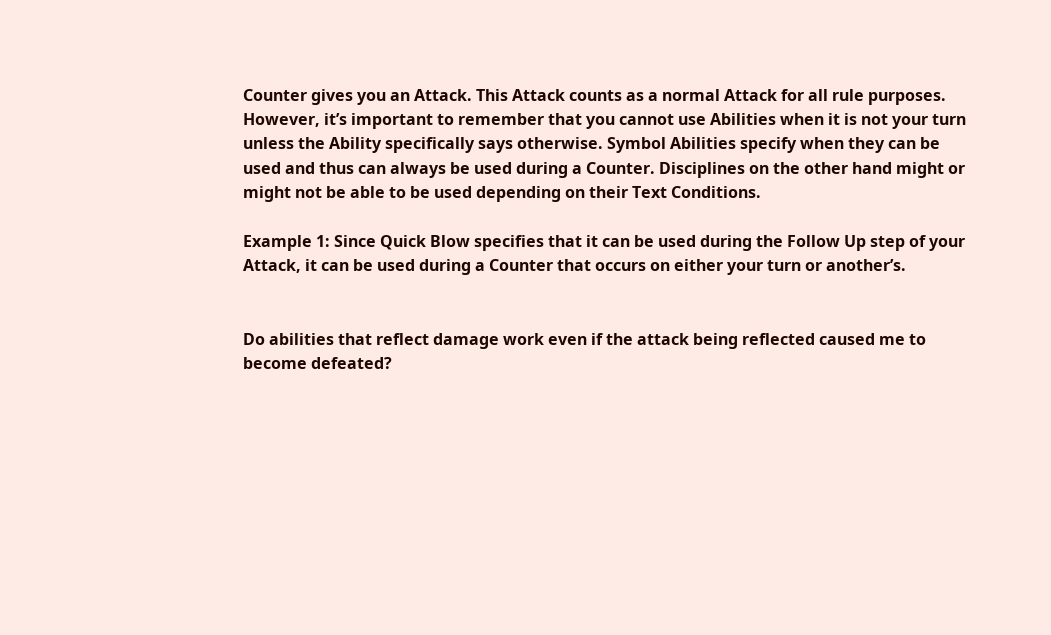Counter gives you an Attack. This Attack counts as a normal Attack for all rule purposes. However, it’s important to remember that you cannot use Abilities when it is not your turn unless the Ability specifically says otherwise. Symbol Abilities specify when they can be used and thus can always be used during a Counter. Disciplines on the other hand might or might not be able to be used depending on their Text Conditions.

Example 1: Since Quick Blow specifies that it can be used during the Follow Up step of your Attack, it can be used during a Counter that occurs on either your turn or another’s.


Do abilities that reflect damage work even if the attack being reflected caused me to become defeated?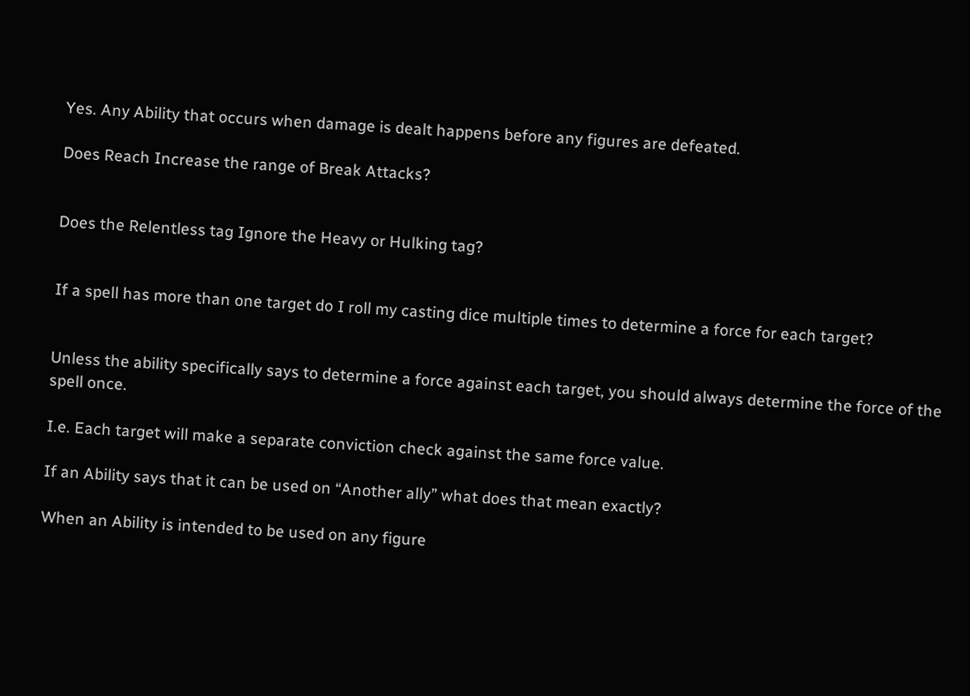Yes. Any Ability that occurs when damage is dealt happens before any figures are defeated.

Does Reach Increase the range of Break Attacks?


Does the Relentless tag Ignore the Heavy or Hulking tag?


If a spell has more than one target do I roll my casting dice multiple times to determine a force for each target?


Unless the ability specifically says to determine a force against each target, you should always determine the force of the spell once.

I.e. Each target will make a separate conviction check against the same force value.

If an Ability says that it can be used on “Another ally” what does that mean exactly?

When an Ability is intended to be used on any figure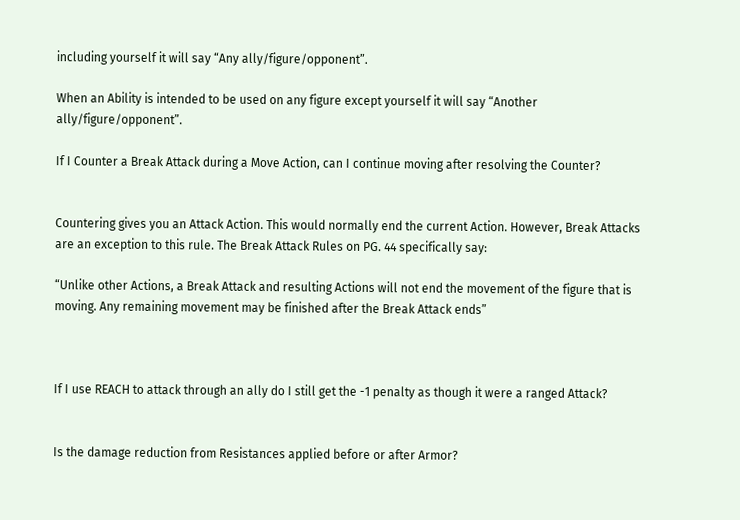including yourself it will say “Any ally/figure/opponent”.

When an Ability is intended to be used on any figure except yourself it will say “Another ally/figure/opponent”.

If I Counter a Break Attack during a Move Action, can I continue moving after resolving the Counter?


Countering gives you an Attack Action. This would normally end the current Action. However, Break Attacks are an exception to this rule. The Break Attack Rules on PG. 44 specifically say:

“Unlike other Actions, a Break Attack and resulting Actions will not end the movement of the figure that is moving. Any remaining movement may be finished after the Break Attack ends”



If I use REACH to attack through an ally do I still get the -1 penalty as though it were a ranged Attack?


Is the damage reduction from Resistances applied before or after Armor?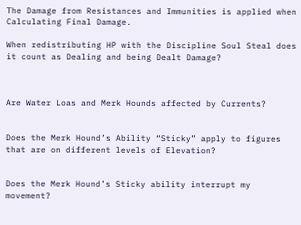The Damage from Resistances and Immunities is applied when Calculating Final Damage.

When redistributing HP with the Discipline Soul Steal does it count as Dealing and being Dealt Damage?



Are Water Loas and Merk Hounds affected by Currents?


Does the Merk Hound’s Ability “Sticky” apply to figures that are on different levels of Elevation?


Does the Merk Hound’s Sticky ability interrupt my movement?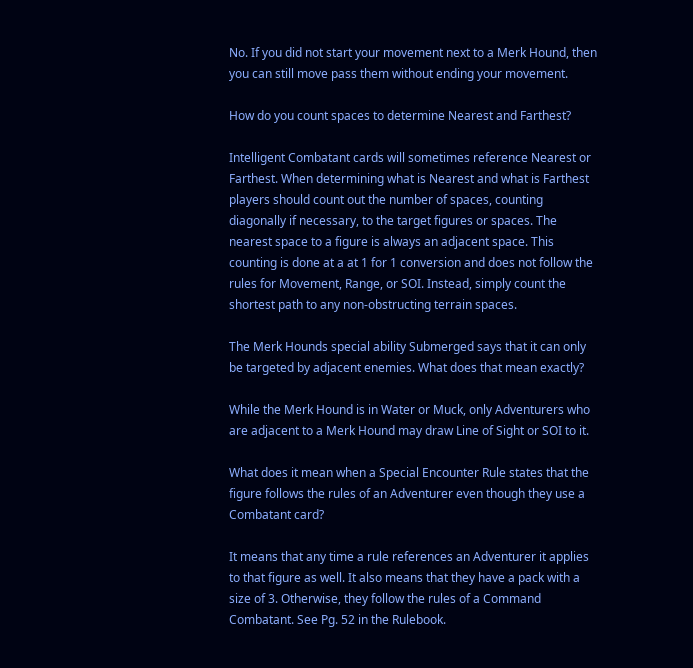No. If you did not start your movement next to a Merk Hound, then you can still move pass them without ending your movement.

How do you count spaces to determine Nearest and Farthest?

Intelligent Combatant cards will sometimes reference Nearest or Farthest. When determining what is Nearest and what is Farthest players should count out the number of spaces, counting diagonally if necessary, to the target figures or spaces. The nearest space to a figure is always an adjacent space. This counting is done at a at 1 for 1 conversion and does not follow the rules for Movement, Range, or SOI. Instead, simply count the shortest path to any non-obstructing terrain spaces.

The Merk Hounds special ability Submerged says that it can only be targeted by adjacent enemies. What does that mean exactly?

While the Merk Hound is in Water or Muck, only Adventurers who are adjacent to a Merk Hound may draw Line of Sight or SOI to it.

What does it mean when a Special Encounter Rule states that the figure follows the rules of an Adventurer even though they use a Combatant card?

It means that any time a rule references an Adventurer it applies to that figure as well. It also means that they have a pack with a size of 3. Otherwise, they follow the rules of a Command Combatant. See Pg. 52 in the Rulebook.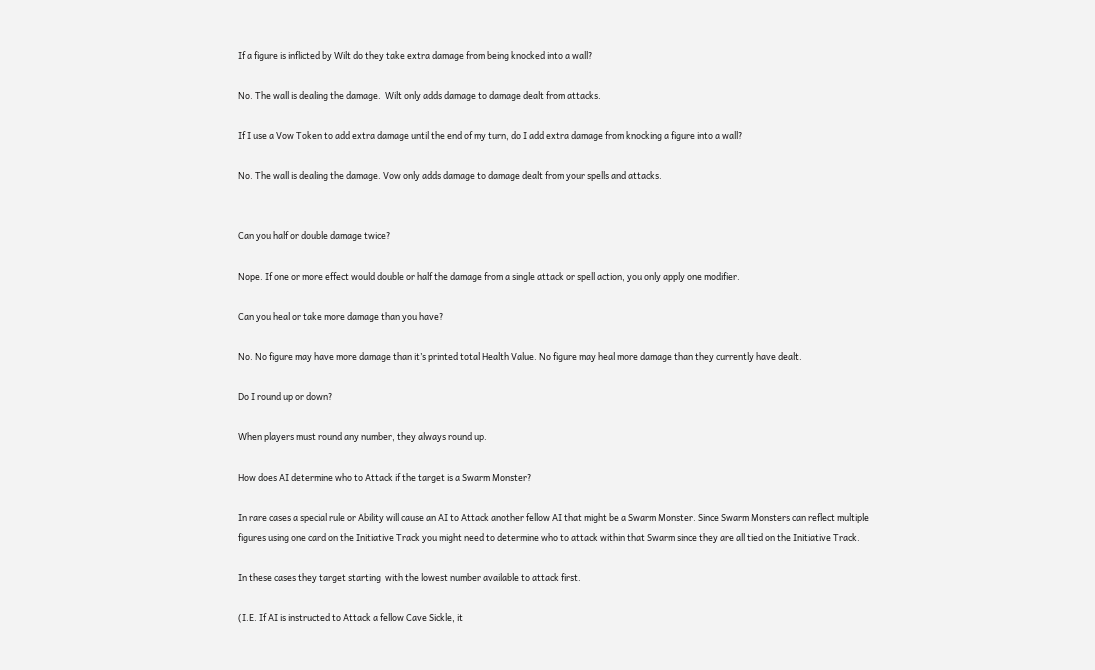If a figure is inflicted by Wilt do they take extra damage from being knocked into a wall?

No. The wall is dealing the damage.  Wilt only adds damage to damage dealt from attacks.

If I use a Vow Token to add extra damage until the end of my turn, do I add extra damage from knocking a figure into a wall?

No. The wall is dealing the damage. Vow only adds damage to damage dealt from your spells and attacks.


Can you half or double damage twice?

Nope. If one or more effect would double or half the damage from a single attack or spell action, you only apply one modifier.

Can you heal or take more damage than you have?

No. No figure may have more damage than it’s printed total Health Value. No figure may heal more damage than they currently have dealt.

Do I round up or down?

When players must round any number, they always round up.

How does AI determine who to Attack if the target is a Swarm Monster?

In rare cases a special rule or Ability will cause an AI to Attack another fellow AI that might be a Swarm Monster. Since Swarm Monsters can reflect multiple figures using one card on the Initiative Track you might need to determine who to attack within that Swarm since they are all tied on the Initiative Track.

In these cases they target starting  with the lowest number available to attack first.

(I.E. If AI is instructed to Attack a fellow Cave Sickle, it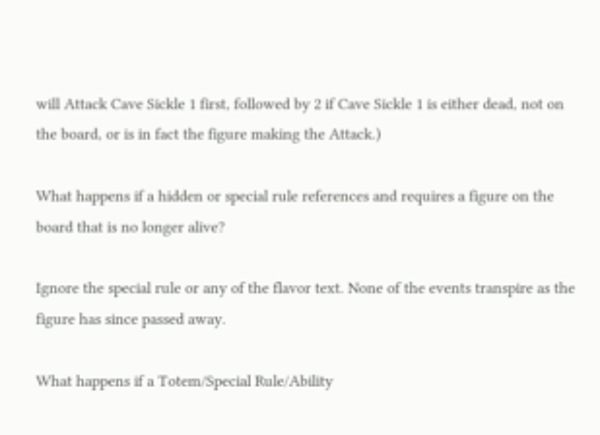will Attack Cave Sickle 1 first, followed by 2 if Cave Sickle 1 is either dead, not on the board, or is in fact the figure making the Attack.)

What happens if a hidden or special rule references and requires a figure on the board that is no longer alive?

Ignore the special rule or any of the flavor text. None of the events transpire as the figure has since passed away.

What happens if a Totem/Special Rule/Ability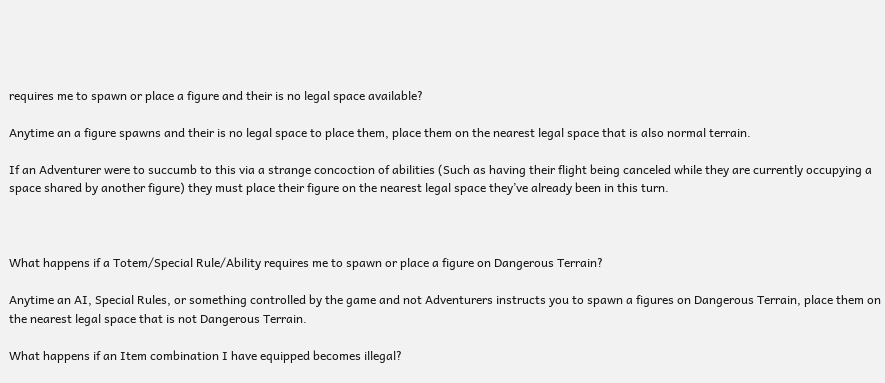requires me to spawn or place a figure and their is no legal space available?

Anytime an a figure spawns and their is no legal space to place them, place them on the nearest legal space that is also normal terrain.

If an Adventurer were to succumb to this via a strange concoction of abilities (Such as having their flight being canceled while they are currently occupying a space shared by another figure) they must place their figure on the nearest legal space they’ve already been in this turn.



What happens if a Totem/Special Rule/Ability requires me to spawn or place a figure on Dangerous Terrain?

Anytime an AI, Special Rules, or something controlled by the game and not Adventurers instructs you to spawn a figures on Dangerous Terrain, place them on the nearest legal space that is not Dangerous Terrain.

What happens if an Item combination I have equipped becomes illegal?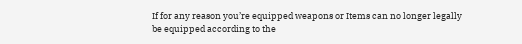If for any reason you’re equipped weapons or Items can no longer legally be equipped according to the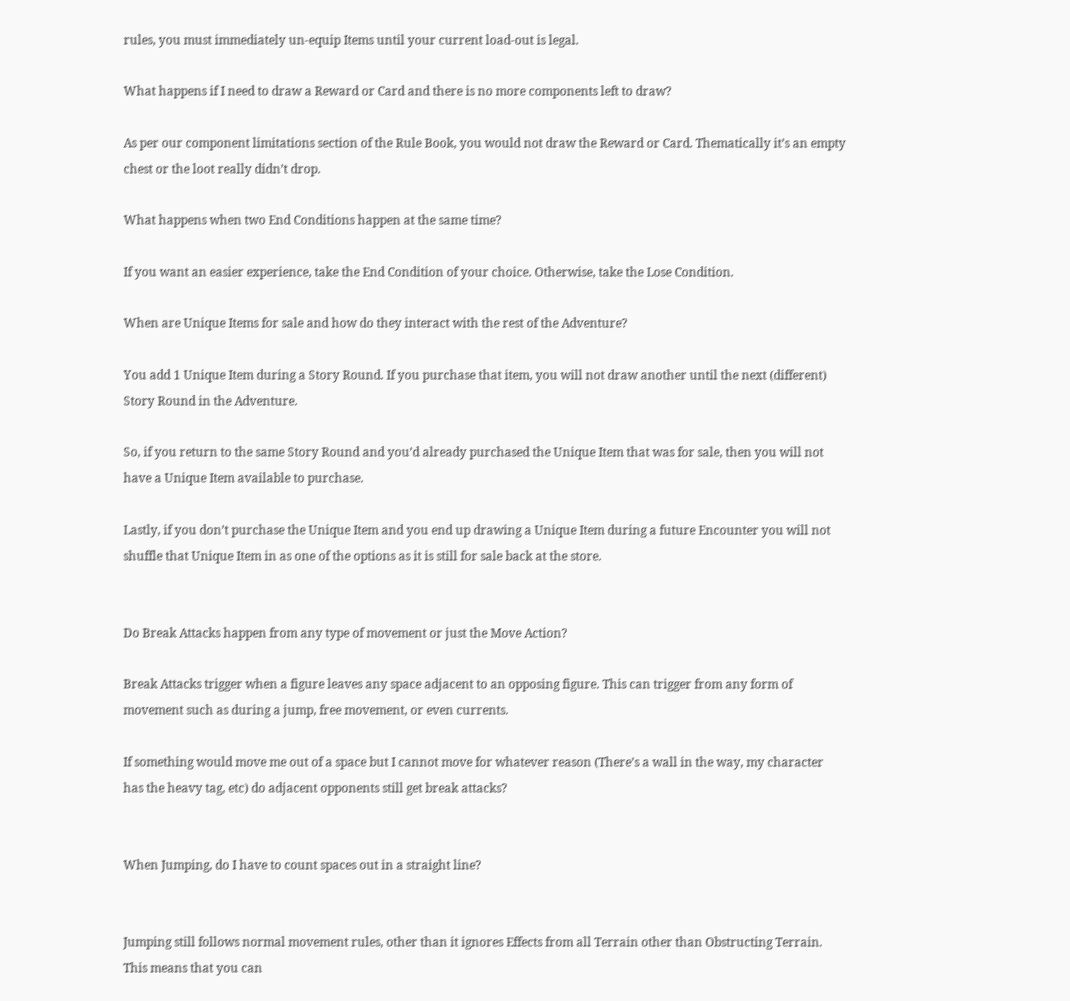rules, you must immediately un-equip Items until your current load-out is legal.

What happens if I need to draw a Reward or Card and there is no more components left to draw?

As per our component limitations section of the Rule Book, you would not draw the Reward or Card. Thematically it’s an empty chest or the loot really didn’t drop.

What happens when two End Conditions happen at the same time?

If you want an easier experience, take the End Condition of your choice. Otherwise, take the Lose Condition.

When are Unique Items for sale and how do they interact with the rest of the Adventure?

You add 1 Unique Item during a Story Round. If you purchase that item, you will not draw another until the next (different) Story Round in the Adventure.

So, if you return to the same Story Round and you’d already purchased the Unique Item that was for sale, then you will not have a Unique Item available to purchase.

Lastly, if you don’t purchase the Unique Item and you end up drawing a Unique Item during a future Encounter you will not shuffle that Unique Item in as one of the options as it is still for sale back at the store.


Do Break Attacks happen from any type of movement or just the Move Action?

Break Attacks trigger when a figure leaves any space adjacent to an opposing figure. This can trigger from any form of movement such as during a jump, free movement, or even currents.

If something would move me out of a space but I cannot move for whatever reason (There’s a wall in the way, my character has the heavy tag, etc) do adjacent opponents still get break attacks?


When Jumping, do I have to count spaces out in a straight line?


Jumping still follows normal movement rules, other than it ignores Effects from all Terrain other than Obstructing Terrain. This means that you can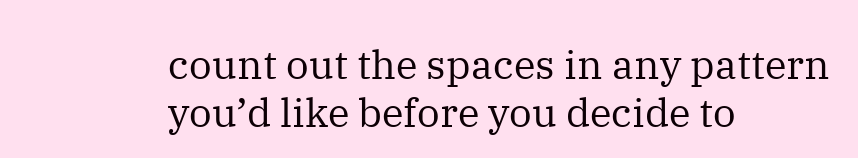count out the spaces in any pattern you’d like before you decide to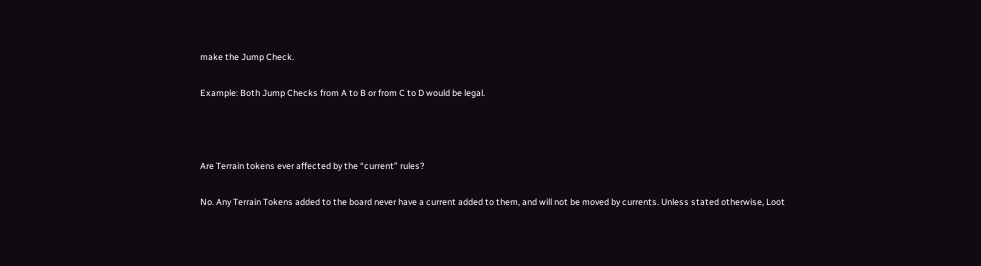make the Jump Check.

Example: Both Jump Checks from A to B or from C to D would be legal.



Are Terrain tokens ever affected by the “current” rules?

No. Any Terrain Tokens added to the board never have a current added to them, and will not be moved by currents. Unless stated otherwise, Loot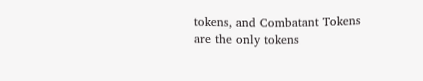tokens, and Combatant Tokens are the only tokens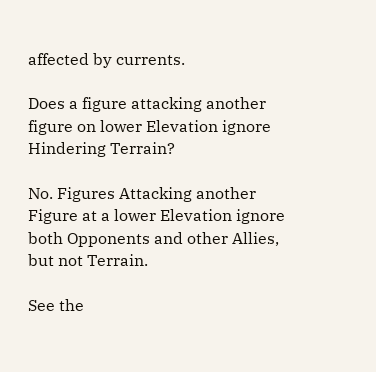affected by currents.

Does a figure attacking another figure on lower Elevation ignore Hindering Terrain?

No. Figures Attacking another Figure at a lower Elevation ignore both Opponents and other Allies, but not Terrain.

See the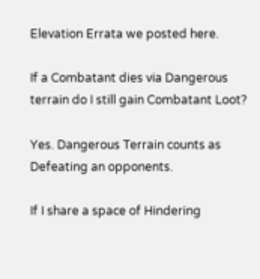Elevation Errata we posted here.

If a Combatant dies via Dangerous terrain do I still gain Combatant Loot?

Yes. Dangerous Terrain counts as Defeating an opponents.

If I share a space of Hindering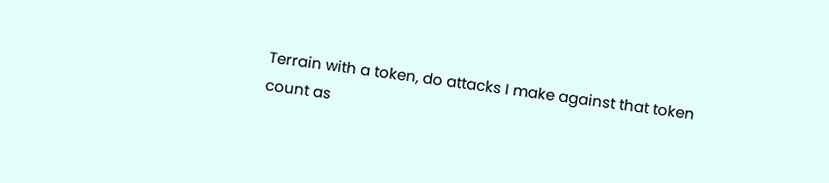Terrain with a token, do attacks I make against that token count as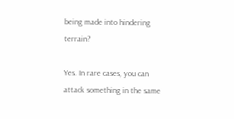being made into hindering terrain?

Yes. In rare cases, you can attack something in the same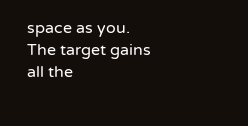space as you. The target gains all the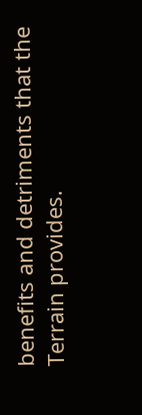benefits and detriments that the Terrain provides.